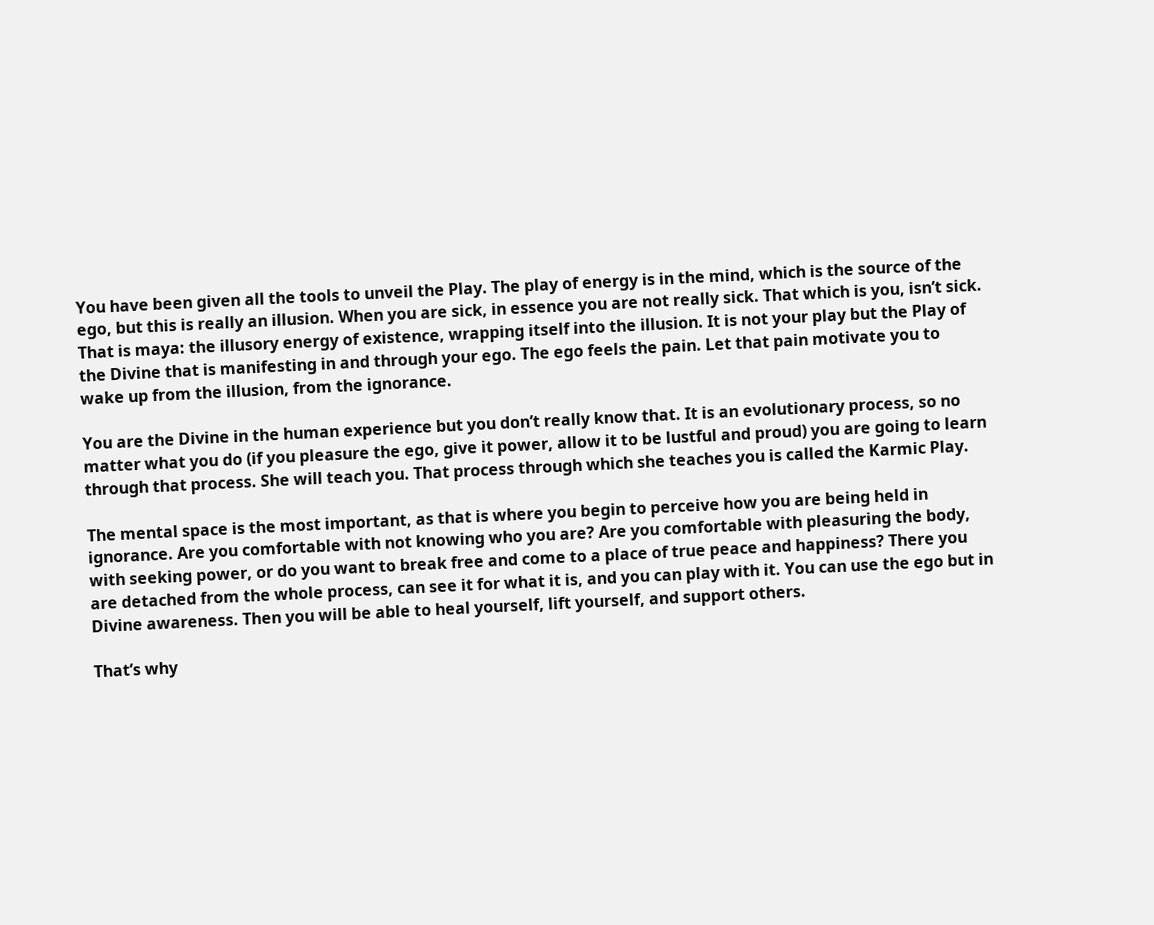You have been given all the tools to unveil the Play. The play of energy is in the mind, which is the source of the ego, but this is really an illusion. When you are sick, in essence you are not really sick. That which is you, isn’t sick. That is maya: the illusory energy of existence, wrapping itself into the illusion. It is not your play but the Play of the Divine that is manifesting in and through your ego. The ego feels the pain. Let that pain motivate you to wake up from the illusion, from the ignorance.

You are the Divine in the human experience but you don’t really know that. It is an evolutionary process, so no matter what you do (if you pleasure the ego, give it power, allow it to be lustful and proud) you are going to learn through that process. She will teach you. That process through which she teaches you is called the Karmic Play.

The mental space is the most important, as that is where you begin to perceive how you are being held in ignorance. Are you comfortable with not knowing who you are? Are you comfortable with pleasuring the body, with seeking power, or do you want to break free and come to a place of true peace and happiness? There you are detached from the whole process, can see it for what it is, and you can play with it. You can use the ego but in Divine awareness. Then you will be able to heal yourself, lift yourself, and support others.

That’s why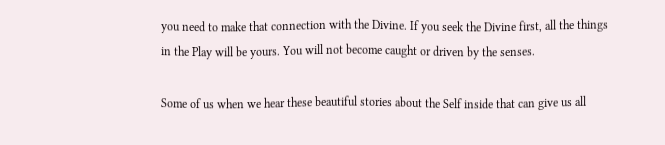you need to make that connection with the Divine. If you seek the Divine first, all the things in the Play will be yours. You will not become caught or driven by the senses.

Some of us when we hear these beautiful stories about the Self inside that can give us all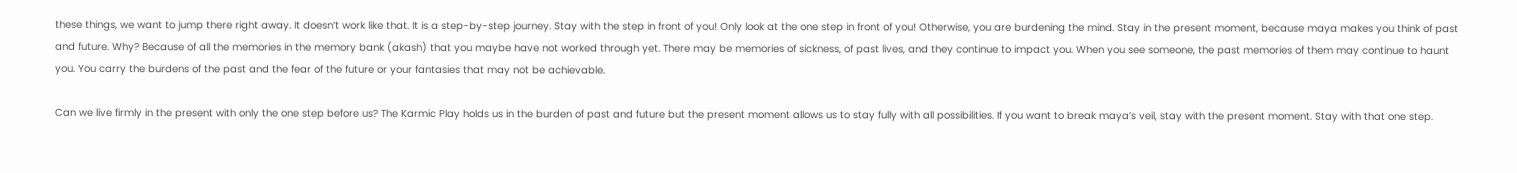these things, we want to jump there right away. It doesn’t work like that. It is a step-by-step journey. Stay with the step in front of you! Only look at the one step in front of you! Otherwise, you are burdening the mind. Stay in the present moment, because maya makes you think of past and future. Why? Because of all the memories in the memory bank (akash) that you maybe have not worked through yet. There may be memories of sickness, of past lives, and they continue to impact you. When you see someone, the past memories of them may continue to haunt you. You carry the burdens of the past and the fear of the future or your fantasies that may not be achievable.

Can we live firmly in the present with only the one step before us? The Karmic Play holds us in the burden of past and future but the present moment allows us to stay fully with all possibilities. If you want to break maya’s veil, stay with the present moment. Stay with that one step.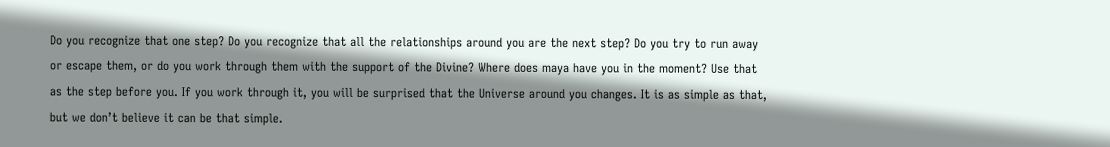Do you recognize that one step? Do you recognize that all the relationships around you are the next step? Do you try to run away or escape them, or do you work through them with the support of the Divine? Where does maya have you in the moment? Use that as the step before you. If you work through it, you will be surprised that the Universe around you changes. It is as simple as that, but we don’t believe it can be that simple.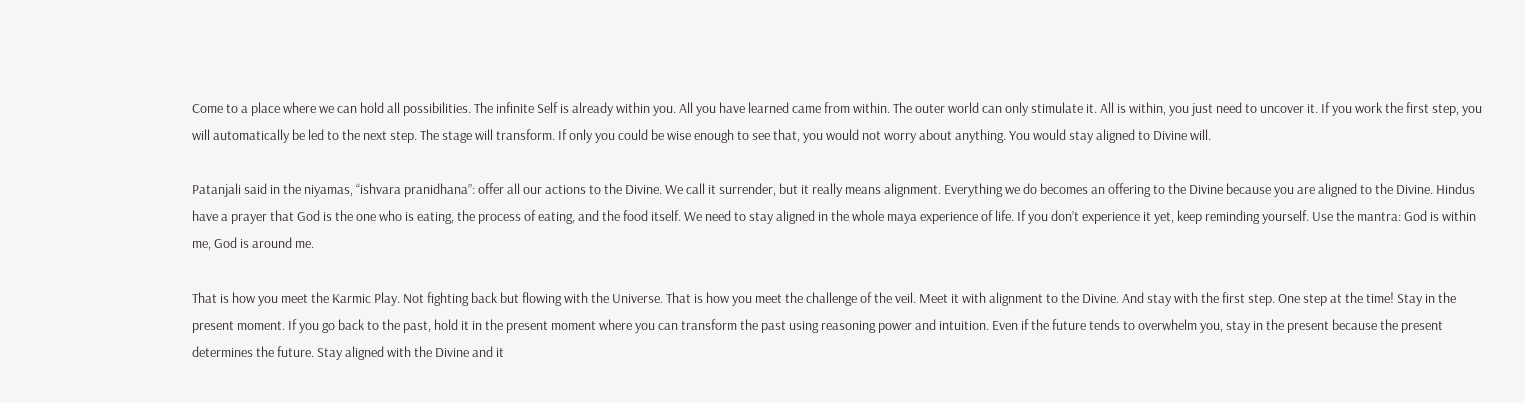Come to a place where we can hold all possibilities. The infinite Self is already within you. All you have learned came from within. The outer world can only stimulate it. All is within, you just need to uncover it. If you work the first step, you will automatically be led to the next step. The stage will transform. If only you could be wise enough to see that, you would not worry about anything. You would stay aligned to Divine will.

Patanjali said in the niyamas, “ishvara pranidhana”: offer all our actions to the Divine. We call it surrender, but it really means alignment. Everything we do becomes an offering to the Divine because you are aligned to the Divine. Hindus have a prayer that God is the one who is eating, the process of eating, and the food itself. We need to stay aligned in the whole maya experience of life. If you don’t experience it yet, keep reminding yourself. Use the mantra: God is within me, God is around me.

That is how you meet the Karmic Play. Not fighting back but flowing with the Universe. That is how you meet the challenge of the veil. Meet it with alignment to the Divine. And stay with the first step. One step at the time! Stay in the present moment. If you go back to the past, hold it in the present moment where you can transform the past using reasoning power and intuition. Even if the future tends to overwhelm you, stay in the present because the present determines the future. Stay aligned with the Divine and it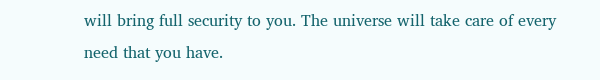will bring full security to you. The universe will take care of every need that you have.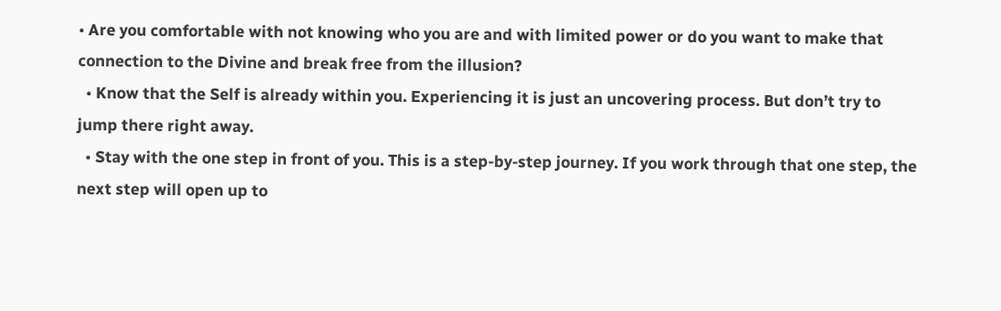• Are you comfortable with not knowing who you are and with limited power or do you want to make that connection to the Divine and break free from the illusion?
  • Know that the Self is already within you. Experiencing it is just an uncovering process. But don’t try to jump there right away.
  • Stay with the one step in front of you. This is a step-by-step journey. If you work through that one step, the next step will open up to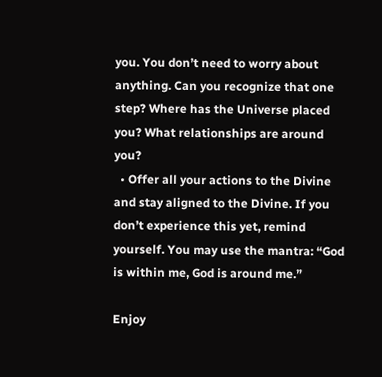you. You don’t need to worry about anything. Can you recognize that one step? Where has the Universe placed you? What relationships are around you?
  • Offer all your actions to the Divine and stay aligned to the Divine. If you don’t experience this yet, remind yourself. You may use the mantra: “God is within me, God is around me.”

Enjoy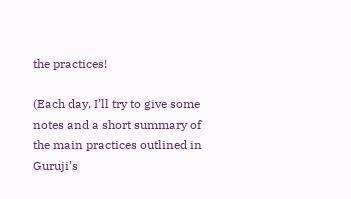the practices!

(Each day, I’ll try to give some notes and a short summary of the main practices outlined in Guruji’s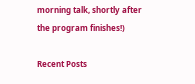morning talk, shortly after the program finishes!)

Recent Posts